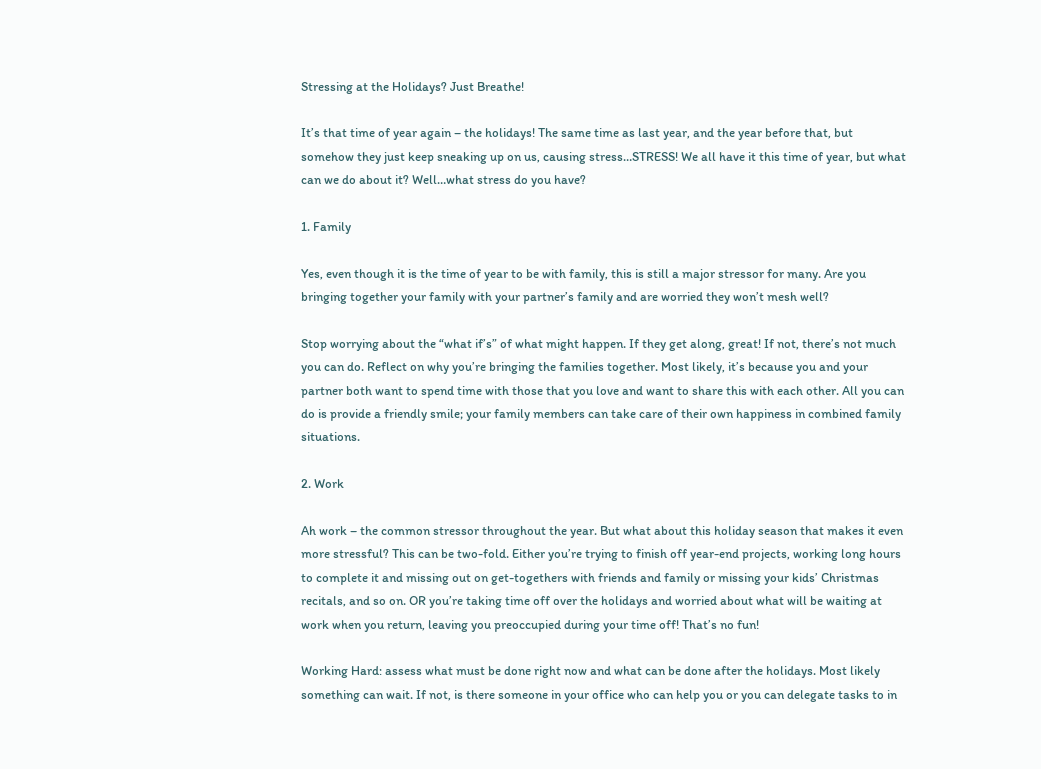Stressing at the Holidays? Just Breathe!

It’s that time of year again – the holidays! The same time as last year, and the year before that, but somehow they just keep sneaking up on us, causing stress…STRESS! We all have it this time of year, but what can we do about it? Well…what stress do you have?

1. Family

Yes, even though it is the time of year to be with family, this is still a major stressor for many. Are you bringing together your family with your partner’s family and are worried they won’t mesh well?

Stop worrying about the “what if’s” of what might happen. If they get along, great! If not, there’s not much you can do. Reflect on why you’re bringing the families together. Most likely, it’s because you and your partner both want to spend time with those that you love and want to share this with each other. All you can do is provide a friendly smile; your family members can take care of their own happiness in combined family situations.

2. Work

Ah work – the common stressor throughout the year. But what about this holiday season that makes it even more stressful? This can be two-fold. Either you’re trying to finish off year-end projects, working long hours to complete it and missing out on get-togethers with friends and family or missing your kids’ Christmas recitals, and so on. OR you’re taking time off over the holidays and worried about what will be waiting at work when you return, leaving you preoccupied during your time off! That’s no fun!

Working Hard: assess what must be done right now and what can be done after the holidays. Most likely something can wait. If not, is there someone in your office who can help you or you can delegate tasks to in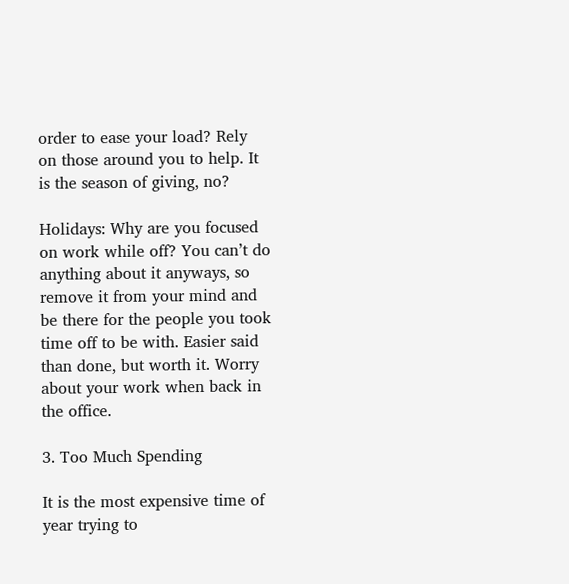order to ease your load? Rely on those around you to help. It is the season of giving, no?

Holidays: Why are you focused on work while off? You can’t do anything about it anyways, so remove it from your mind and be there for the people you took time off to be with. Easier said than done, but worth it. Worry about your work when back in the office.

3. Too Much Spending

It is the most expensive time of year trying to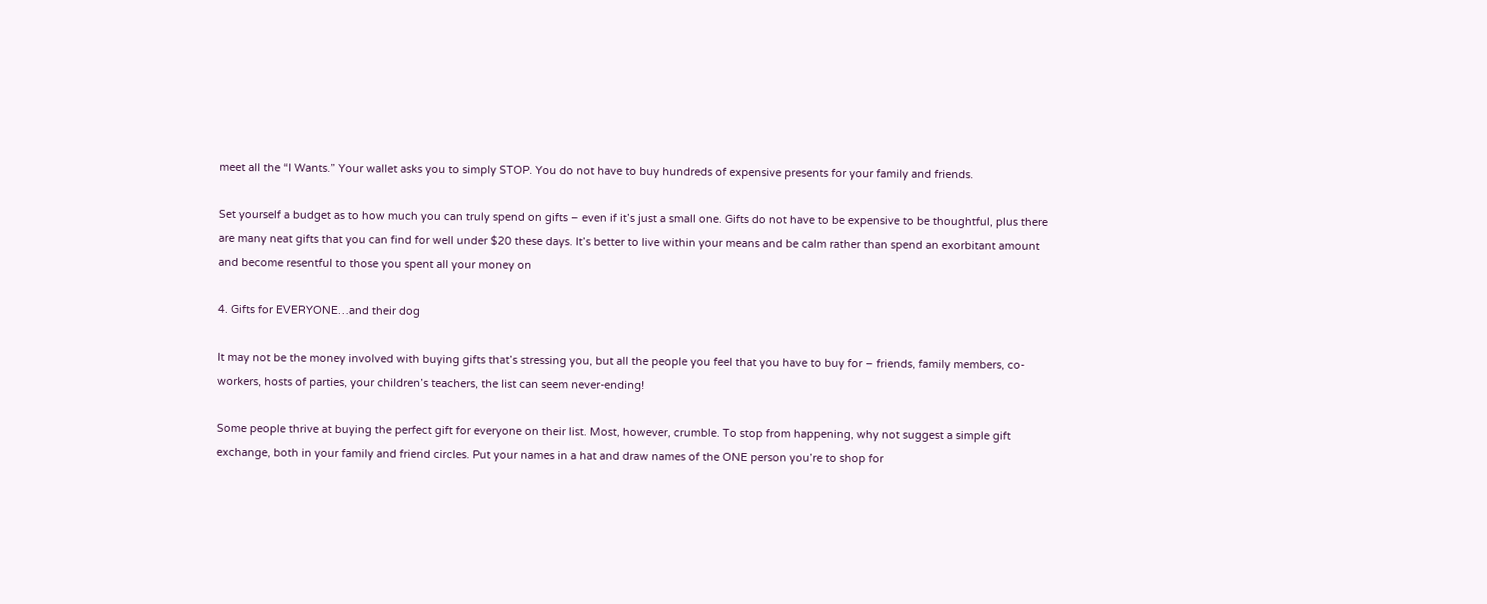meet all the “I Wants.” Your wallet asks you to simply STOP. You do not have to buy hundreds of expensive presents for your family and friends.

Set yourself a budget as to how much you can truly spend on gifts – even if it’s just a small one. Gifts do not have to be expensive to be thoughtful, plus there are many neat gifts that you can find for well under $20 these days. It’s better to live within your means and be calm rather than spend an exorbitant amount and become resentful to those you spent all your money on

4. Gifts for EVERYONE…and their dog

It may not be the money involved with buying gifts that’s stressing you, but all the people you feel that you have to buy for – friends, family members, co-workers, hosts of parties, your children’s teachers, the list can seem never-ending!

Some people thrive at buying the perfect gift for everyone on their list. Most, however, crumble. To stop from happening, why not suggest a simple gift exchange, both in your family and friend circles. Put your names in a hat and draw names of the ONE person you’re to shop for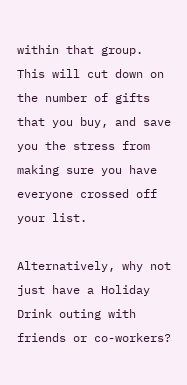within that group. This will cut down on the number of gifts that you buy, and save you the stress from making sure you have everyone crossed off your list.

Alternatively, why not just have a Holiday Drink outing with friends or co-workers?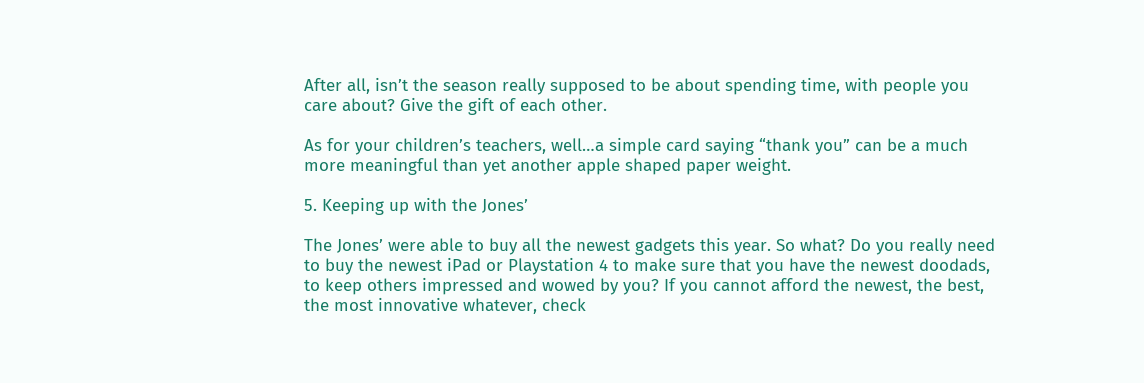After all, isn’t the season really supposed to be about spending time, with people you care about? Give the gift of each other.

As for your children’s teachers, well…a simple card saying “thank you” can be a much more meaningful than yet another apple shaped paper weight.

5. Keeping up with the Jones’

The Jones’ were able to buy all the newest gadgets this year. So what? Do you really need to buy the newest iPad or Playstation 4 to make sure that you have the newest doodads, to keep others impressed and wowed by you? If you cannot afford the newest, the best, the most innovative whatever, check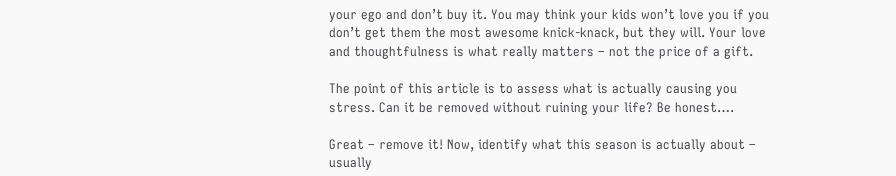your ego and don’t buy it. You may think your kids won’t love you if you don’t get them the most awesome knick-knack, but they will. Your love and thoughtfulness is what really matters – not the price of a gift.

The point of this article is to assess what is actually causing you stress. Can it be removed without ruining your life? Be honest….

Great – remove it! Now, identify what this season is actually about – usually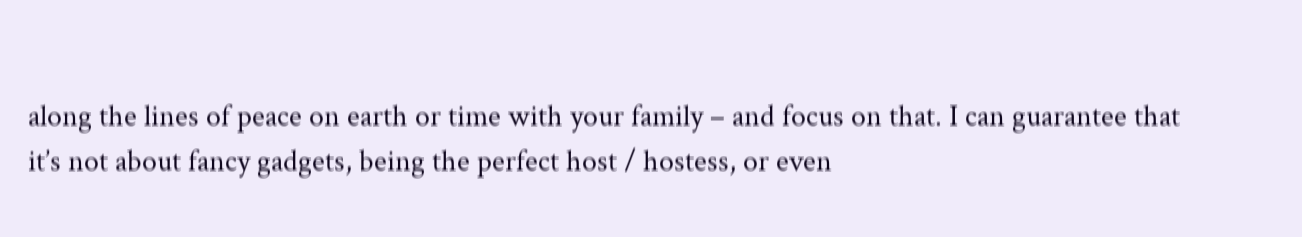along the lines of peace on earth or time with your family – and focus on that. I can guarantee that it’s not about fancy gadgets, being the perfect host / hostess, or even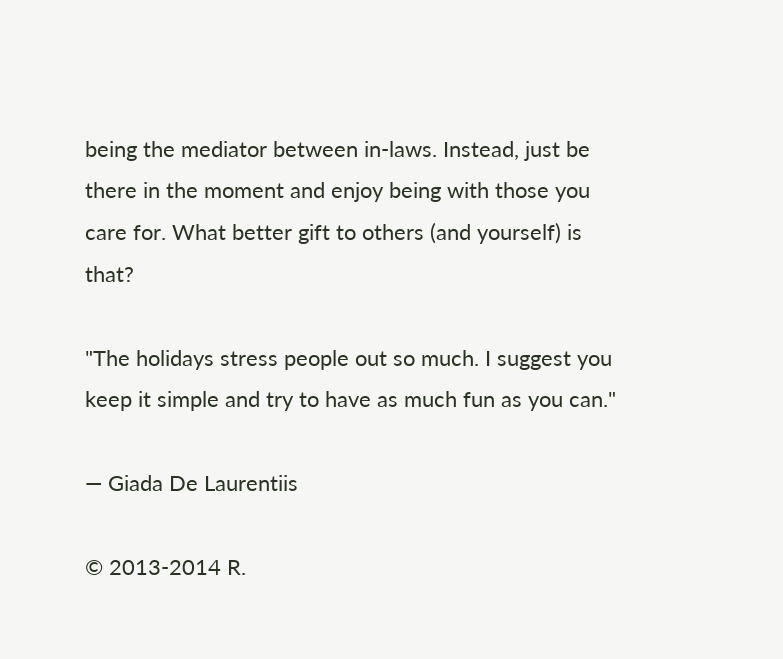being the mediator between in-laws. Instead, just be there in the moment and enjoy being with those you care for. What better gift to others (and yourself) is that?

"The holidays stress people out so much. I suggest you keep it simple and try to have as much fun as you can."

— Giada De Laurentiis

© 2013-2014 R.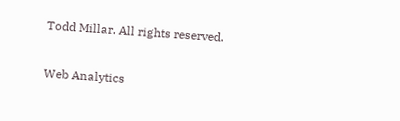Todd Millar. All rights reserved.

Web Analytics